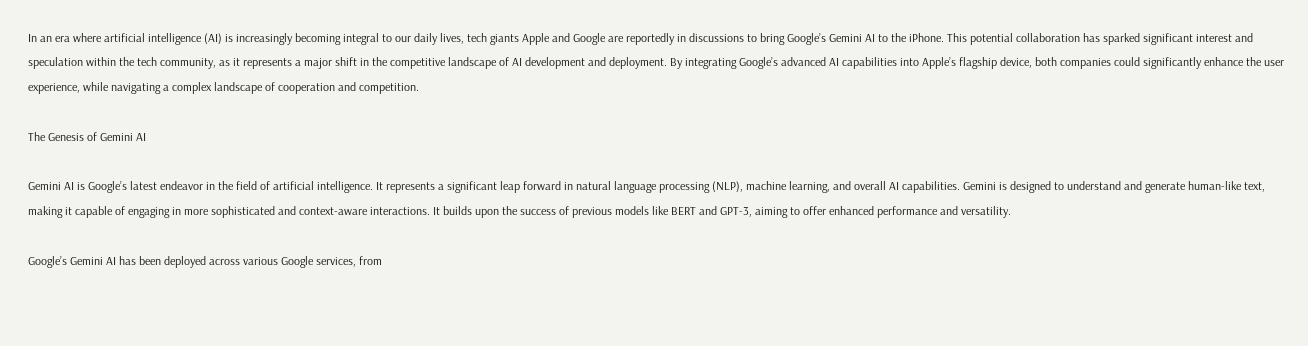In an era where artificial intelligence (AI) is increasingly becoming integral to our daily lives, tech giants Apple and Google are reportedly in discussions to bring Google’s Gemini AI to the iPhone. This potential collaboration has sparked significant interest and speculation within the tech community, as it represents a major shift in the competitive landscape of AI development and deployment. By integrating Google’s advanced AI capabilities into Apple’s flagship device, both companies could significantly enhance the user experience, while navigating a complex landscape of cooperation and competition.

The Genesis of Gemini AI

Gemini AI is Google’s latest endeavor in the field of artificial intelligence. It represents a significant leap forward in natural language processing (NLP), machine learning, and overall AI capabilities. Gemini is designed to understand and generate human-like text, making it capable of engaging in more sophisticated and context-aware interactions. It builds upon the success of previous models like BERT and GPT-3, aiming to offer enhanced performance and versatility.

Google’s Gemini AI has been deployed across various Google services, from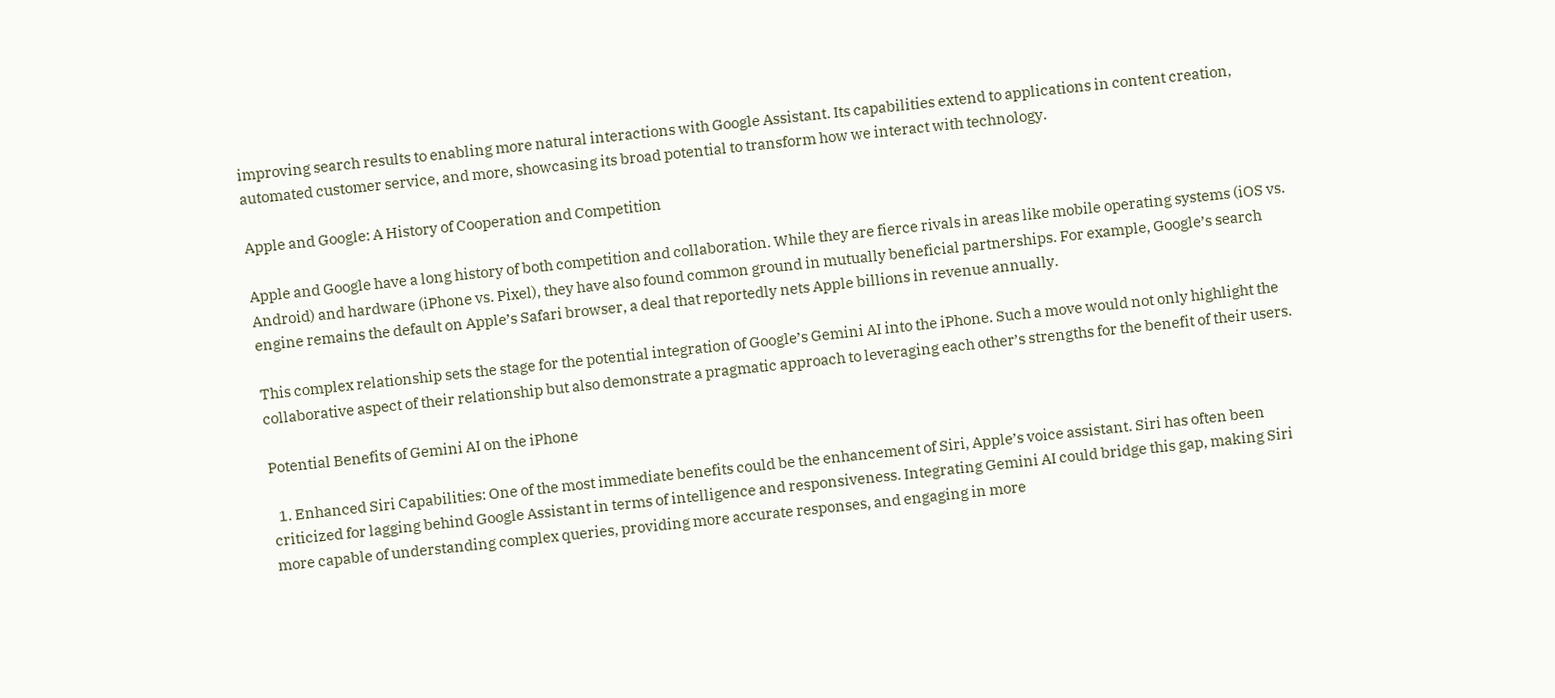improving search results to enabling more natural interactions with Google Assistant. Its capabilities extend to applications in content creation, automated customer service, and more, showcasing its broad potential to transform how we interact with technology.

Apple and Google: A History of Cooperation and Competition

Apple and Google have a long history of both competition and collaboration. While they are fierce rivals in areas like mobile operating systems (iOS vs. Android) and hardware (iPhone vs. Pixel), they have also found common ground in mutually beneficial partnerships. For example, Google’s search engine remains the default on Apple’s Safari browser, a deal that reportedly nets Apple billions in revenue annually.

This complex relationship sets the stage for the potential integration of Google’s Gemini AI into the iPhone. Such a move would not only highlight the collaborative aspect of their relationship but also demonstrate a pragmatic approach to leveraging each other’s strengths for the benefit of their users.

Potential Benefits of Gemini AI on the iPhone

  1. Enhanced Siri Capabilities: One of the most immediate benefits could be the enhancement of Siri, Apple’s voice assistant. Siri has often been criticized for lagging behind Google Assistant in terms of intelligence and responsiveness. Integrating Gemini AI could bridge this gap, making Siri more capable of understanding complex queries, providing more accurate responses, and engaging in more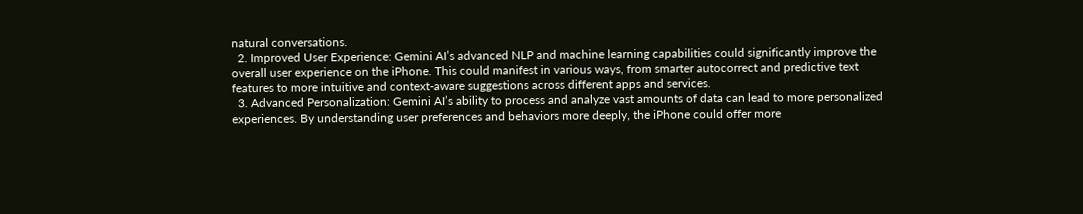natural conversations.
  2. Improved User Experience: Gemini AI’s advanced NLP and machine learning capabilities could significantly improve the overall user experience on the iPhone. This could manifest in various ways, from smarter autocorrect and predictive text features to more intuitive and context-aware suggestions across different apps and services.
  3. Advanced Personalization: Gemini AI’s ability to process and analyze vast amounts of data can lead to more personalized experiences. By understanding user preferences and behaviors more deeply, the iPhone could offer more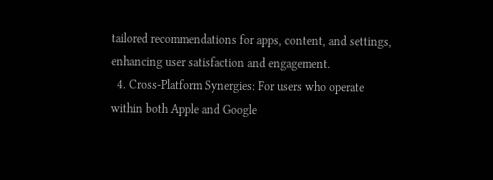tailored recommendations for apps, content, and settings, enhancing user satisfaction and engagement.
  4. Cross-Platform Synergies: For users who operate within both Apple and Google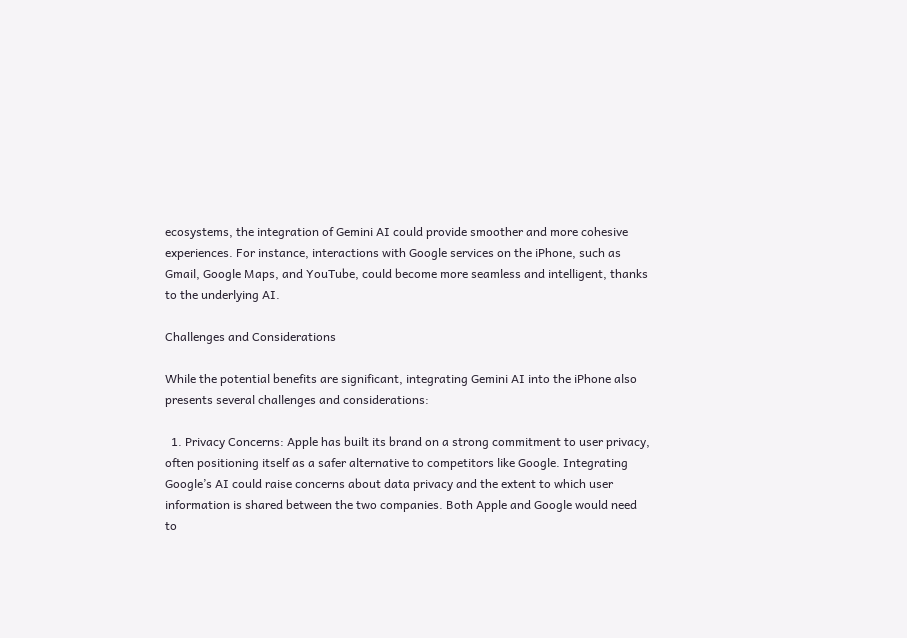ecosystems, the integration of Gemini AI could provide smoother and more cohesive experiences. For instance, interactions with Google services on the iPhone, such as Gmail, Google Maps, and YouTube, could become more seamless and intelligent, thanks to the underlying AI.

Challenges and Considerations

While the potential benefits are significant, integrating Gemini AI into the iPhone also presents several challenges and considerations:

  1. Privacy Concerns: Apple has built its brand on a strong commitment to user privacy, often positioning itself as a safer alternative to competitors like Google. Integrating Google’s AI could raise concerns about data privacy and the extent to which user information is shared between the two companies. Both Apple and Google would need to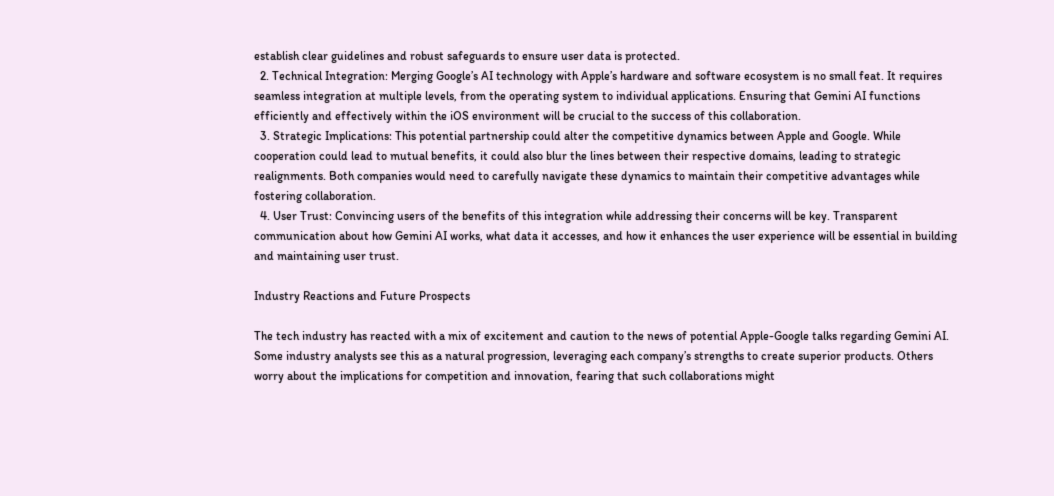establish clear guidelines and robust safeguards to ensure user data is protected.
  2. Technical Integration: Merging Google’s AI technology with Apple’s hardware and software ecosystem is no small feat. It requires seamless integration at multiple levels, from the operating system to individual applications. Ensuring that Gemini AI functions efficiently and effectively within the iOS environment will be crucial to the success of this collaboration.
  3. Strategic Implications: This potential partnership could alter the competitive dynamics between Apple and Google. While cooperation could lead to mutual benefits, it could also blur the lines between their respective domains, leading to strategic realignments. Both companies would need to carefully navigate these dynamics to maintain their competitive advantages while fostering collaboration.
  4. User Trust: Convincing users of the benefits of this integration while addressing their concerns will be key. Transparent communication about how Gemini AI works, what data it accesses, and how it enhances the user experience will be essential in building and maintaining user trust.

Industry Reactions and Future Prospects

The tech industry has reacted with a mix of excitement and caution to the news of potential Apple-Google talks regarding Gemini AI. Some industry analysts see this as a natural progression, leveraging each company’s strengths to create superior products. Others worry about the implications for competition and innovation, fearing that such collaborations might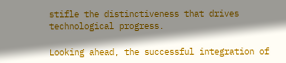stifle the distinctiveness that drives technological progress.

Looking ahead, the successful integration of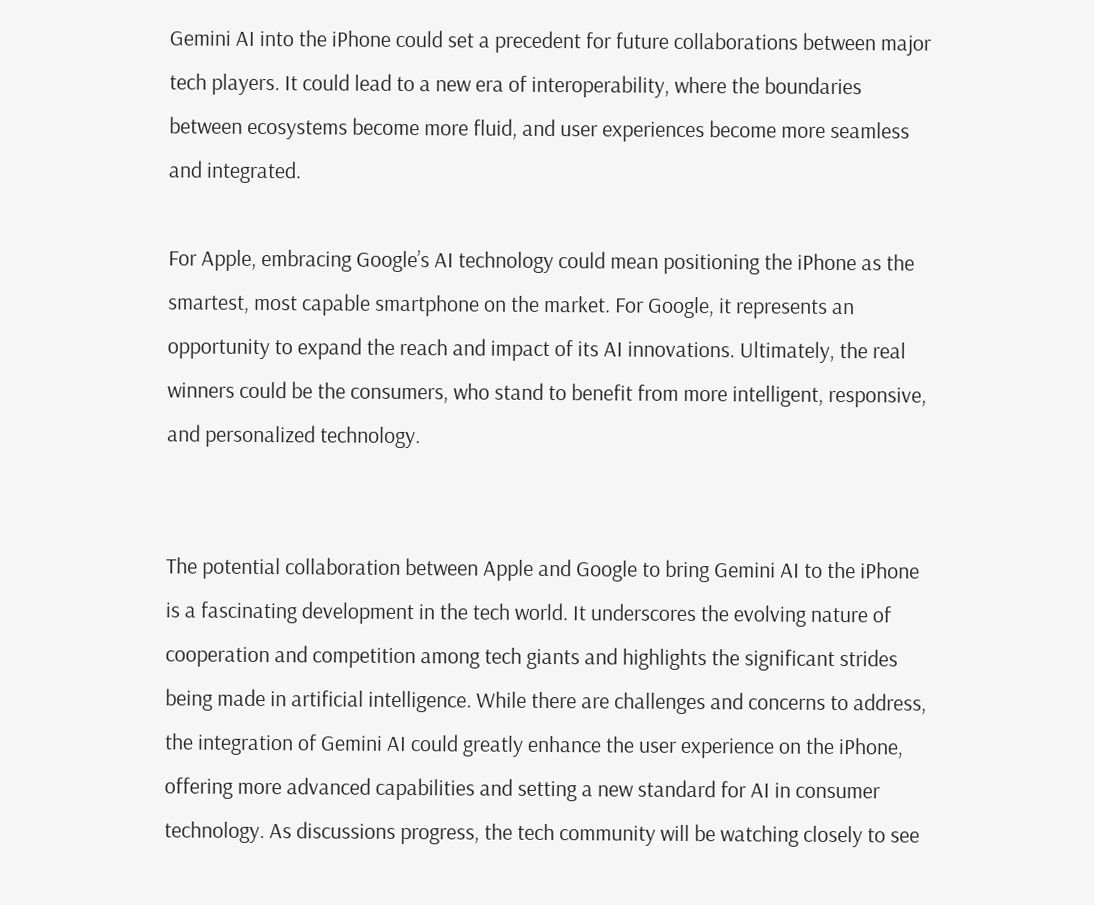Gemini AI into the iPhone could set a precedent for future collaborations between major tech players. It could lead to a new era of interoperability, where the boundaries between ecosystems become more fluid, and user experiences become more seamless and integrated.

For Apple, embracing Google’s AI technology could mean positioning the iPhone as the smartest, most capable smartphone on the market. For Google, it represents an opportunity to expand the reach and impact of its AI innovations. Ultimately, the real winners could be the consumers, who stand to benefit from more intelligent, responsive, and personalized technology.


The potential collaboration between Apple and Google to bring Gemini AI to the iPhone is a fascinating development in the tech world. It underscores the evolving nature of cooperation and competition among tech giants and highlights the significant strides being made in artificial intelligence. While there are challenges and concerns to address, the integration of Gemini AI could greatly enhance the user experience on the iPhone, offering more advanced capabilities and setting a new standard for AI in consumer technology. As discussions progress, the tech community will be watching closely to see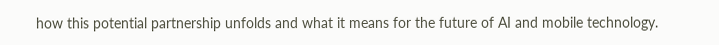how this potential partnership unfolds and what it means for the future of AI and mobile technology.